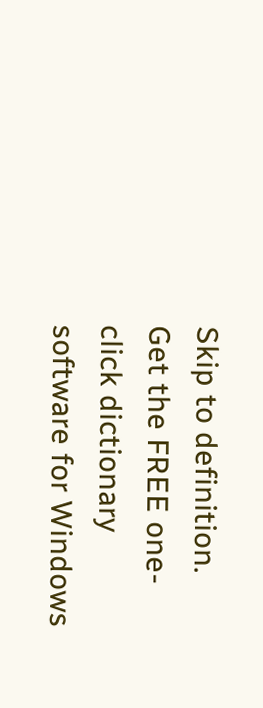Skip to definition.
Get the FREE one-click dictionary software for Windows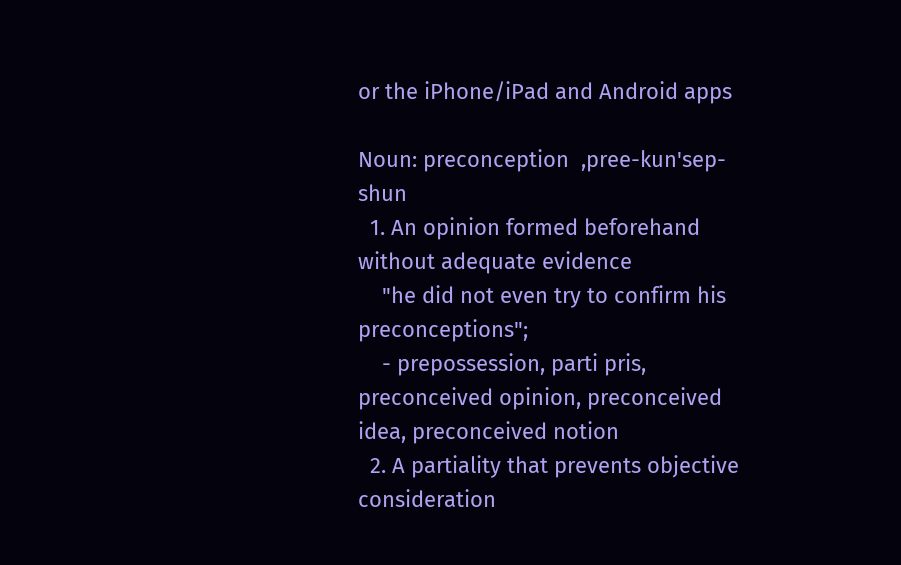or the iPhone/iPad and Android apps

Noun: preconception  ,pree-kun'sep-shun
  1. An opinion formed beforehand without adequate evidence
    "he did not even try to confirm his preconceptions";
    - prepossession, parti pris, preconceived opinion, preconceived idea, preconceived notion
  2. A partiality that prevents objective consideration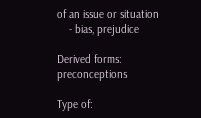of an issue or situation
    - bias, prejudice

Derived forms: preconceptions

Type of: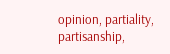opinion, partiality, partisanship,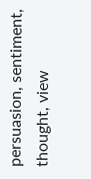persuasion, sentiment, thought, view